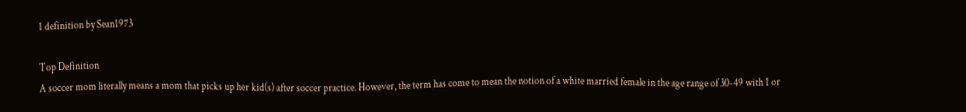1 definition by Sean1973

Top Definition
A soccer mom literally means a mom that picks up her kid(s) after soccer practice. However, the term has come to mean the notion of a white married female in the age range of 30-49 with 1 or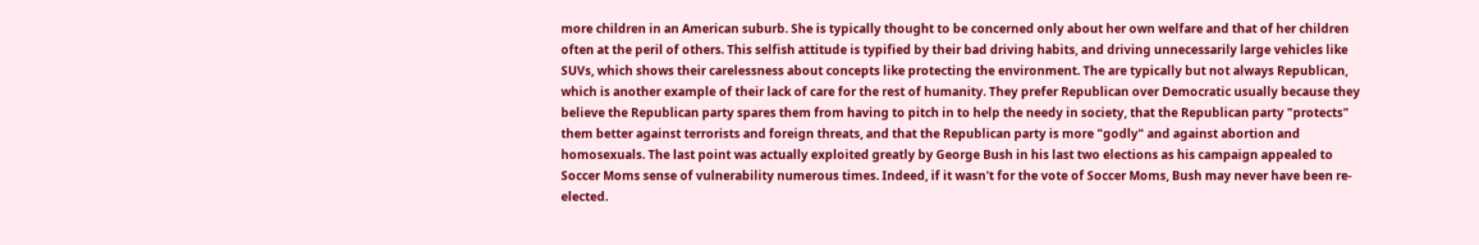more children in an American suburb. She is typically thought to be concerned only about her own welfare and that of her children often at the peril of others. This selfish attitude is typified by their bad driving habits, and driving unnecessarily large vehicles like SUVs, which shows their carelessness about concepts like protecting the environment. The are typically but not always Republican, which is another example of their lack of care for the rest of humanity. They prefer Republican over Democratic usually because they believe the Republican party spares them from having to pitch in to help the needy in society, that the Republican party "protects" them better against terrorists and foreign threats, and that the Republican party is more "godly" and against abortion and homosexuals. The last point was actually exploited greatly by George Bush in his last two elections as his campaign appealed to Soccer Moms sense of vulnerability numerous times. Indeed, if it wasn't for the vote of Soccer Moms, Bush may never have been re-elected.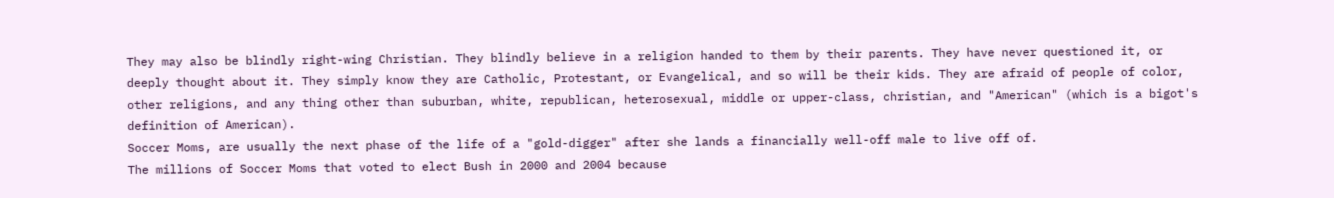They may also be blindly right-wing Christian. They blindly believe in a religion handed to them by their parents. They have never questioned it, or deeply thought about it. They simply know they are Catholic, Protestant, or Evangelical, and so will be their kids. They are afraid of people of color, other religions, and any thing other than suburban, white, republican, heterosexual, middle or upper-class, christian, and "American" (which is a bigot's definition of American).
Soccer Moms, are usually the next phase of the life of a "gold-digger" after she lands a financially well-off male to live off of.
The millions of Soccer Moms that voted to elect Bush in 2000 and 2004 because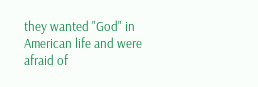they wanted "God" in American life and were afraid of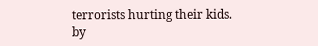terrorists hurting their kids.
by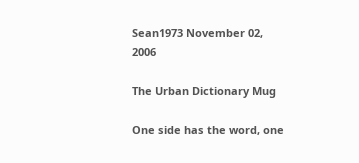Sean1973 November 02, 2006

The Urban Dictionary Mug

One side has the word, one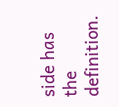side has the definition.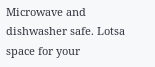Microwave and dishwasher safe. Lotsa space for your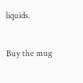liquids.

Buy the mug